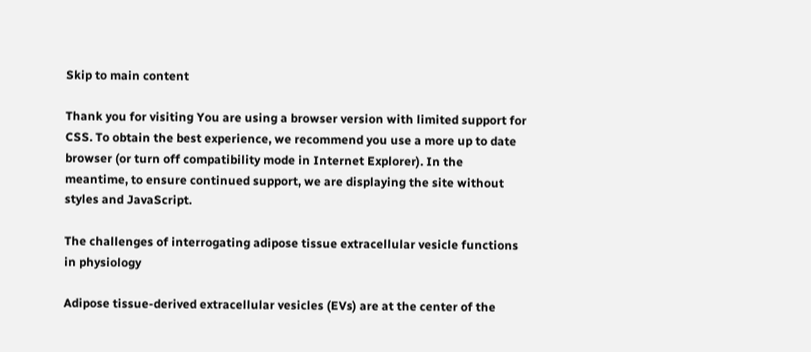Skip to main content

Thank you for visiting You are using a browser version with limited support for CSS. To obtain the best experience, we recommend you use a more up to date browser (or turn off compatibility mode in Internet Explorer). In the meantime, to ensure continued support, we are displaying the site without styles and JavaScript.

The challenges of interrogating adipose tissue extracellular vesicle functions in physiology

Adipose tissue-derived extracellular vesicles (EVs) are at the center of the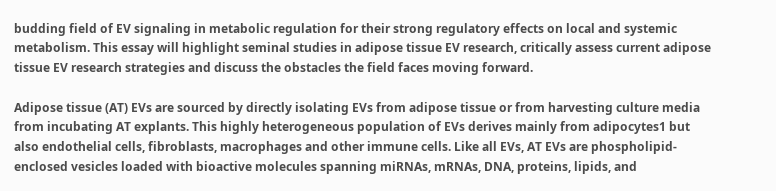budding field of EV signaling in metabolic regulation for their strong regulatory effects on local and systemic metabolism. This essay will highlight seminal studies in adipose tissue EV research, critically assess current adipose tissue EV research strategies and discuss the obstacles the field faces moving forward.

Adipose tissue (AT) EVs are sourced by directly isolating EVs from adipose tissue or from harvesting culture media from incubating AT explants. This highly heterogeneous population of EVs derives mainly from adipocytes1 but also endothelial cells, fibroblasts, macrophages and other immune cells. Like all EVs, AT EVs are phospholipid-enclosed vesicles loaded with bioactive molecules spanning miRNAs, mRNAs, DNA, proteins, lipids, and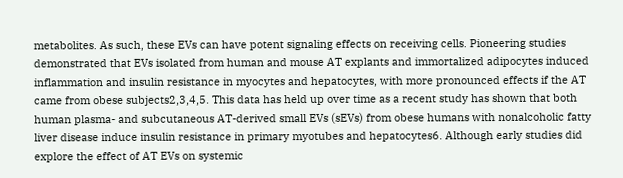metabolites. As such, these EVs can have potent signaling effects on receiving cells. Pioneering studies demonstrated that EVs isolated from human and mouse AT explants and immortalized adipocytes induced inflammation and insulin resistance in myocytes and hepatocytes, with more pronounced effects if the AT came from obese subjects2,3,4,5. This data has held up over time as a recent study has shown that both human plasma- and subcutaneous AT-derived small EVs (sEVs) from obese humans with nonalcoholic fatty liver disease induce insulin resistance in primary myotubes and hepatocytes6. Although early studies did explore the effect of AT EVs on systemic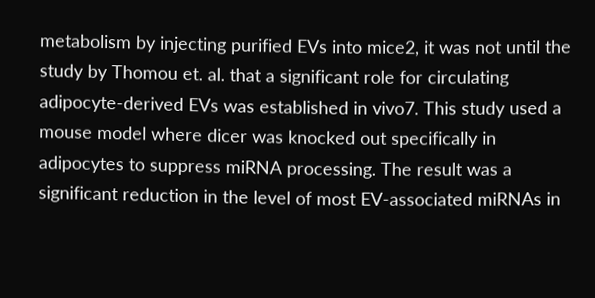metabolism by injecting purified EVs into mice2, it was not until the study by Thomou et. al. that a significant role for circulating adipocyte-derived EVs was established in vivo7. This study used a mouse model where dicer was knocked out specifically in adipocytes to suppress miRNA processing. The result was a significant reduction in the level of most EV-associated miRNAs in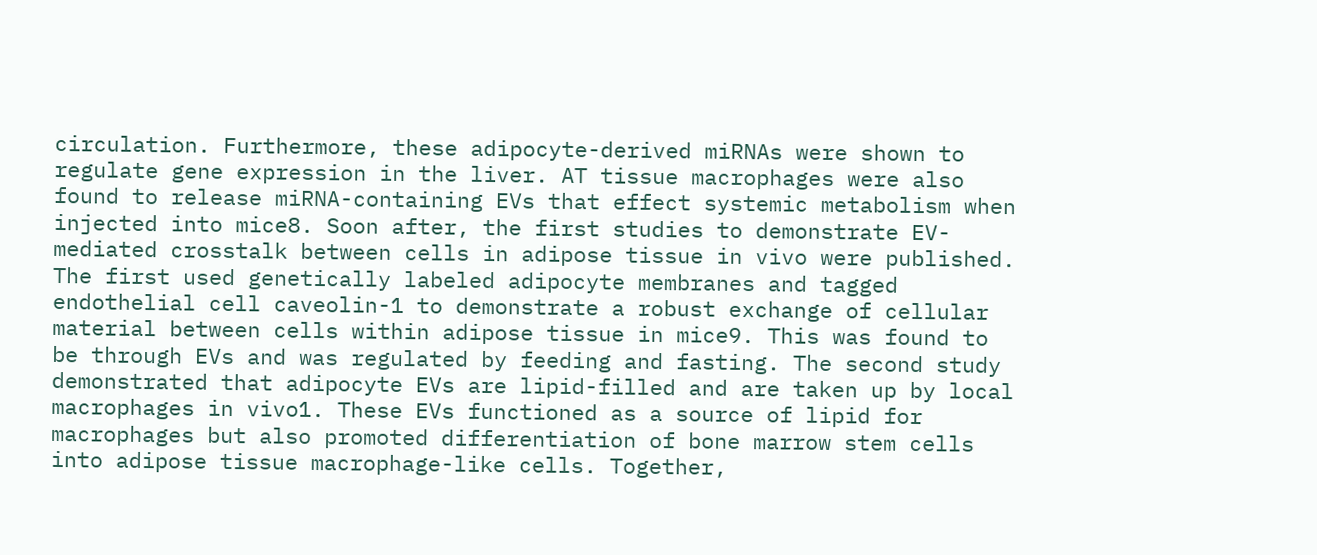circulation. Furthermore, these adipocyte-derived miRNAs were shown to regulate gene expression in the liver. AT tissue macrophages were also found to release miRNA-containing EVs that effect systemic metabolism when injected into mice8. Soon after, the first studies to demonstrate EV-mediated crosstalk between cells in adipose tissue in vivo were published. The first used genetically labeled adipocyte membranes and tagged endothelial cell caveolin-1 to demonstrate a robust exchange of cellular material between cells within adipose tissue in mice9. This was found to be through EVs and was regulated by feeding and fasting. The second study demonstrated that adipocyte EVs are lipid-filled and are taken up by local macrophages in vivo1. These EVs functioned as a source of lipid for macrophages but also promoted differentiation of bone marrow stem cells into adipose tissue macrophage-like cells. Together,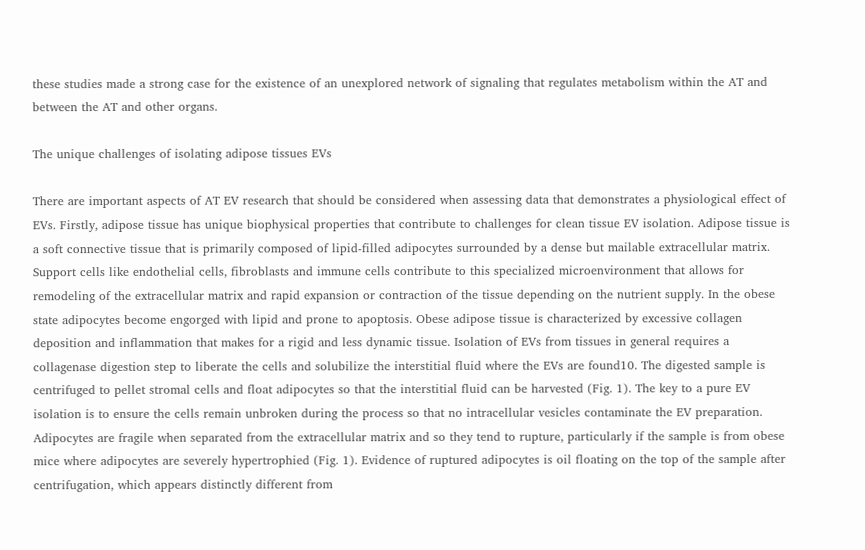these studies made a strong case for the existence of an unexplored network of signaling that regulates metabolism within the AT and between the AT and other organs.

The unique challenges of isolating adipose tissues EVs

There are important aspects of AT EV research that should be considered when assessing data that demonstrates a physiological effect of EVs. Firstly, adipose tissue has unique biophysical properties that contribute to challenges for clean tissue EV isolation. Adipose tissue is a soft connective tissue that is primarily composed of lipid-filled adipocytes surrounded by a dense but mailable extracellular matrix. Support cells like endothelial cells, fibroblasts and immune cells contribute to this specialized microenvironment that allows for remodeling of the extracellular matrix and rapid expansion or contraction of the tissue depending on the nutrient supply. In the obese state adipocytes become engorged with lipid and prone to apoptosis. Obese adipose tissue is characterized by excessive collagen deposition and inflammation that makes for a rigid and less dynamic tissue. Isolation of EVs from tissues in general requires a collagenase digestion step to liberate the cells and solubilize the interstitial fluid where the EVs are found10. The digested sample is centrifuged to pellet stromal cells and float adipocytes so that the interstitial fluid can be harvested (Fig. 1). The key to a pure EV isolation is to ensure the cells remain unbroken during the process so that no intracellular vesicles contaminate the EV preparation. Adipocytes are fragile when separated from the extracellular matrix and so they tend to rupture, particularly if the sample is from obese mice where adipocytes are severely hypertrophied (Fig. 1). Evidence of ruptured adipocytes is oil floating on the top of the sample after centrifugation, which appears distinctly different from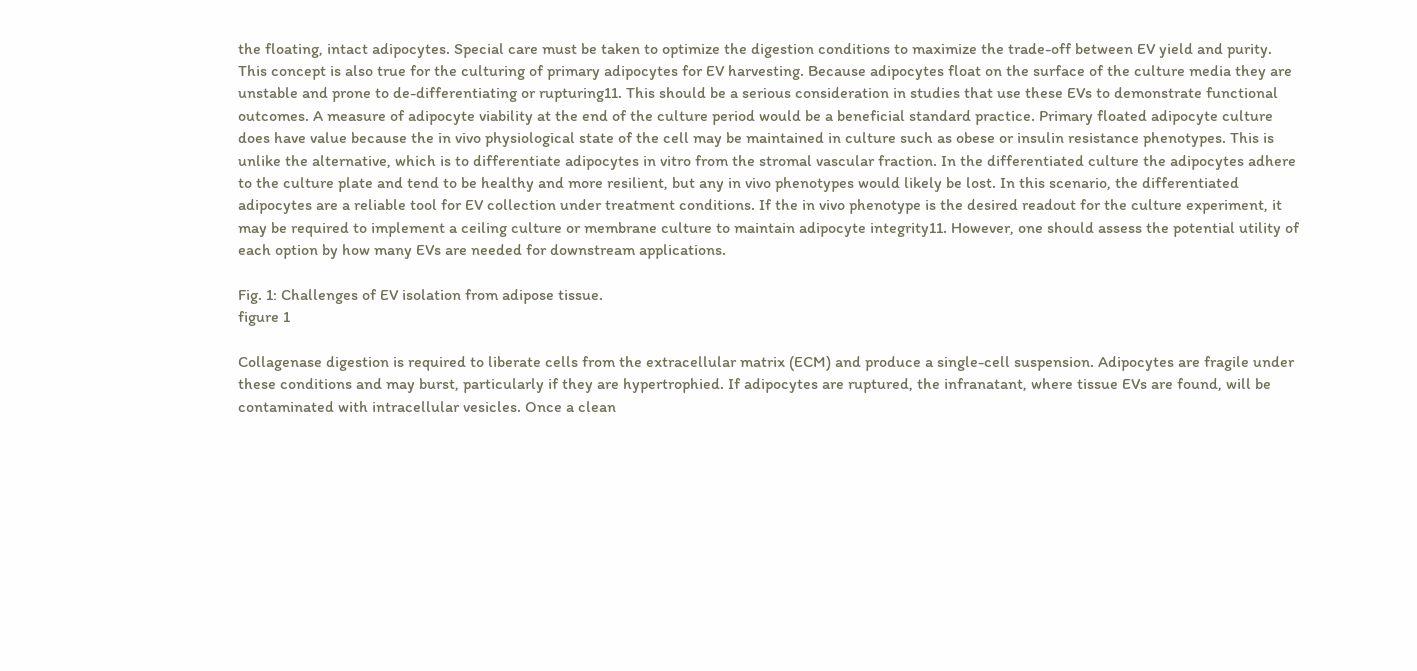the floating, intact adipocytes. Special care must be taken to optimize the digestion conditions to maximize the trade-off between EV yield and purity. This concept is also true for the culturing of primary adipocytes for EV harvesting. Because adipocytes float on the surface of the culture media they are unstable and prone to de-differentiating or rupturing11. This should be a serious consideration in studies that use these EVs to demonstrate functional outcomes. A measure of adipocyte viability at the end of the culture period would be a beneficial standard practice. Primary floated adipocyte culture does have value because the in vivo physiological state of the cell may be maintained in culture such as obese or insulin resistance phenotypes. This is unlike the alternative, which is to differentiate adipocytes in vitro from the stromal vascular fraction. In the differentiated culture the adipocytes adhere to the culture plate and tend to be healthy and more resilient, but any in vivo phenotypes would likely be lost. In this scenario, the differentiated adipocytes are a reliable tool for EV collection under treatment conditions. If the in vivo phenotype is the desired readout for the culture experiment, it may be required to implement a ceiling culture or membrane culture to maintain adipocyte integrity11. However, one should assess the potential utility of each option by how many EVs are needed for downstream applications.

Fig. 1: Challenges of EV isolation from adipose tissue.
figure 1

Collagenase digestion is required to liberate cells from the extracellular matrix (ECM) and produce a single-cell suspension. Adipocytes are fragile under these conditions and may burst, particularly if they are hypertrophied. If adipocytes are ruptured, the infranatant, where tissue EVs are found, will be contaminated with intracellular vesicles. Once a clean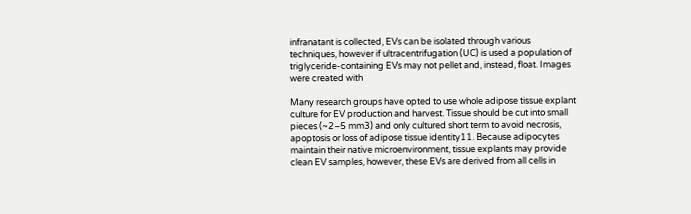infranatant is collected, EVs can be isolated through various techniques, however if ultracentrifugation (UC) is used a population of triglyceride-containing EVs may not pellet and, instead, float. Images were created with

Many research groups have opted to use whole adipose tissue explant culture for EV production and harvest. Tissue should be cut into small pieces (~2–5 mm3) and only cultured short term to avoid necrosis, apoptosis or loss of adipose tissue identity11. Because adipocytes maintain their native microenvironment, tissue explants may provide clean EV samples, however, these EVs are derived from all cells in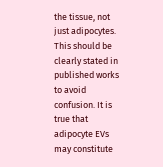the tissue, not just adipocytes. This should be clearly stated in published works to avoid confusion. It is true that adipocyte EVs may constitute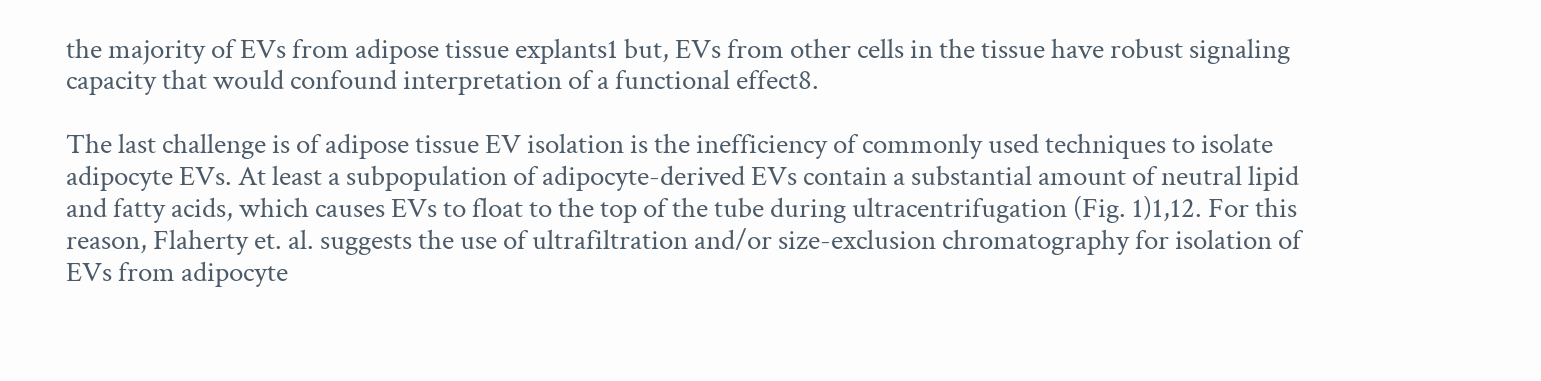the majority of EVs from adipose tissue explants1 but, EVs from other cells in the tissue have robust signaling capacity that would confound interpretation of a functional effect8.

The last challenge is of adipose tissue EV isolation is the inefficiency of commonly used techniques to isolate adipocyte EVs. At least a subpopulation of adipocyte-derived EVs contain a substantial amount of neutral lipid and fatty acids, which causes EVs to float to the top of the tube during ultracentrifugation (Fig. 1)1,12. For this reason, Flaherty et. al. suggests the use of ultrafiltration and/or size-exclusion chromatography for isolation of EVs from adipocyte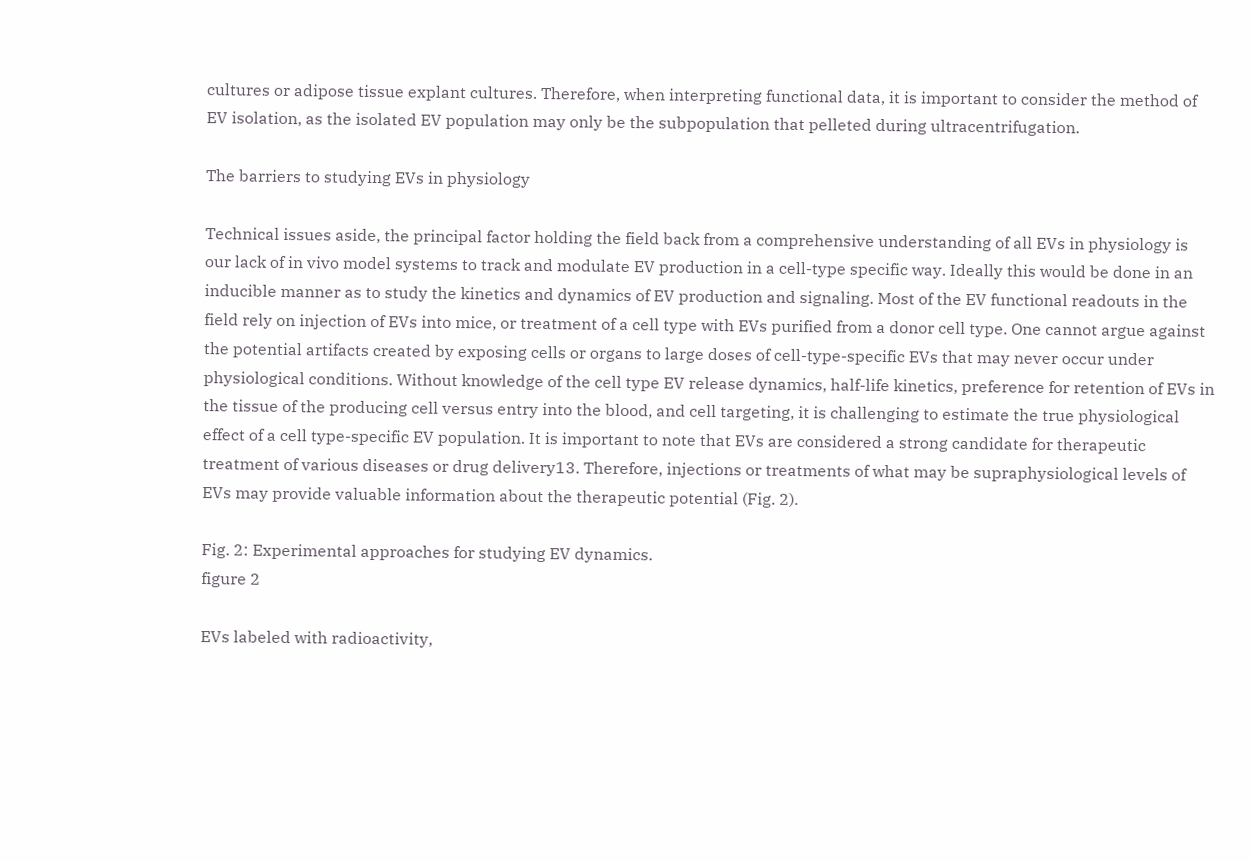cultures or adipose tissue explant cultures. Therefore, when interpreting functional data, it is important to consider the method of EV isolation, as the isolated EV population may only be the subpopulation that pelleted during ultracentrifugation.

The barriers to studying EVs in physiology

Technical issues aside, the principal factor holding the field back from a comprehensive understanding of all EVs in physiology is our lack of in vivo model systems to track and modulate EV production in a cell-type specific way. Ideally this would be done in an inducible manner as to study the kinetics and dynamics of EV production and signaling. Most of the EV functional readouts in the field rely on injection of EVs into mice, or treatment of a cell type with EVs purified from a donor cell type. One cannot argue against the potential artifacts created by exposing cells or organs to large doses of cell-type-specific EVs that may never occur under physiological conditions. Without knowledge of the cell type EV release dynamics, half-life kinetics, preference for retention of EVs in the tissue of the producing cell versus entry into the blood, and cell targeting, it is challenging to estimate the true physiological effect of a cell type-specific EV population. It is important to note that EVs are considered a strong candidate for therapeutic treatment of various diseases or drug delivery13. Therefore, injections or treatments of what may be supraphysiological levels of EVs may provide valuable information about the therapeutic potential (Fig. 2).

Fig. 2: Experimental approaches for studying EV dynamics.
figure 2

EVs labeled with radioactivity,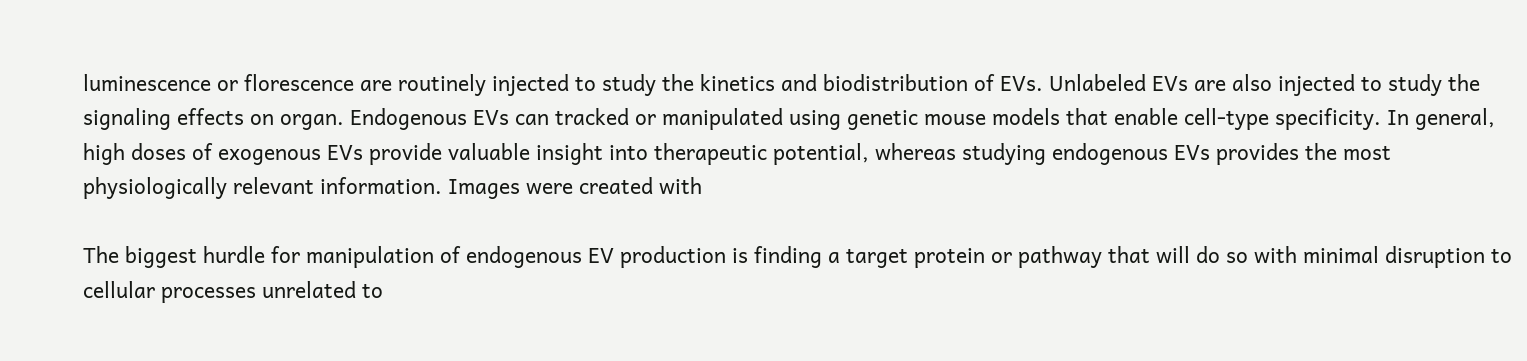luminescence or florescence are routinely injected to study the kinetics and biodistribution of EVs. Unlabeled EVs are also injected to study the signaling effects on organ. Endogenous EVs can tracked or manipulated using genetic mouse models that enable cell-type specificity. In general, high doses of exogenous EVs provide valuable insight into therapeutic potential, whereas studying endogenous EVs provides the most physiologically relevant information. Images were created with

The biggest hurdle for manipulation of endogenous EV production is finding a target protein or pathway that will do so with minimal disruption to cellular processes unrelated to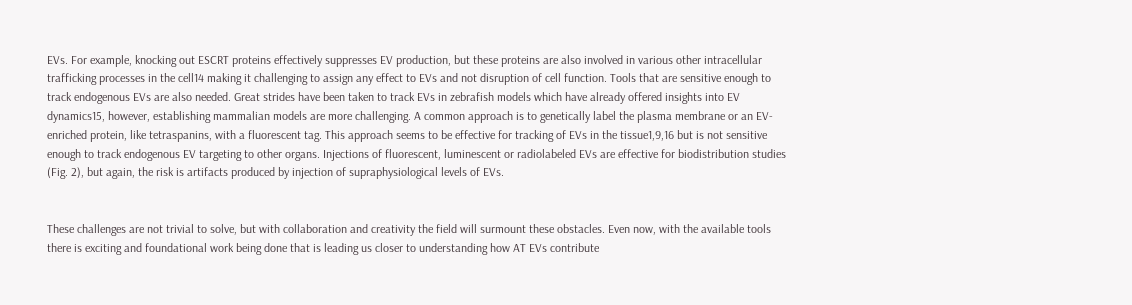EVs. For example, knocking out ESCRT proteins effectively suppresses EV production, but these proteins are also involved in various other intracellular trafficking processes in the cell14 making it challenging to assign any effect to EVs and not disruption of cell function. Tools that are sensitive enough to track endogenous EVs are also needed. Great strides have been taken to track EVs in zebrafish models which have already offered insights into EV dynamics15, however, establishing mammalian models are more challenging. A common approach is to genetically label the plasma membrane or an EV-enriched protein, like tetraspanins, with a fluorescent tag. This approach seems to be effective for tracking of EVs in the tissue1,9,16 but is not sensitive enough to track endogenous EV targeting to other organs. Injections of fluorescent, luminescent or radiolabeled EVs are effective for biodistribution studies (Fig. 2), but again, the risk is artifacts produced by injection of supraphysiological levels of EVs.


These challenges are not trivial to solve, but with collaboration and creativity the field will surmount these obstacles. Even now, with the available tools there is exciting and foundational work being done that is leading us closer to understanding how AT EVs contribute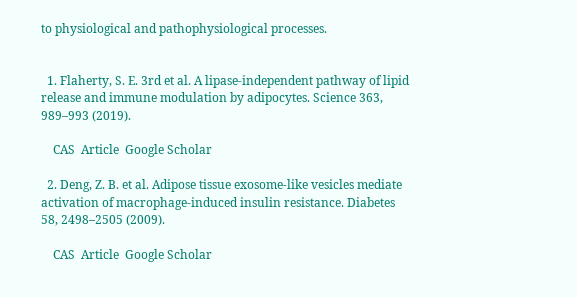to physiological and pathophysiological processes.


  1. Flaherty, S. E. 3rd et al. A lipase-independent pathway of lipid release and immune modulation by adipocytes. Science 363, 989–993 (2019).

    CAS  Article  Google Scholar

  2. Deng, Z. B. et al. Adipose tissue exosome-like vesicles mediate activation of macrophage-induced insulin resistance. Diabetes 58, 2498–2505 (2009).

    CAS  Article  Google Scholar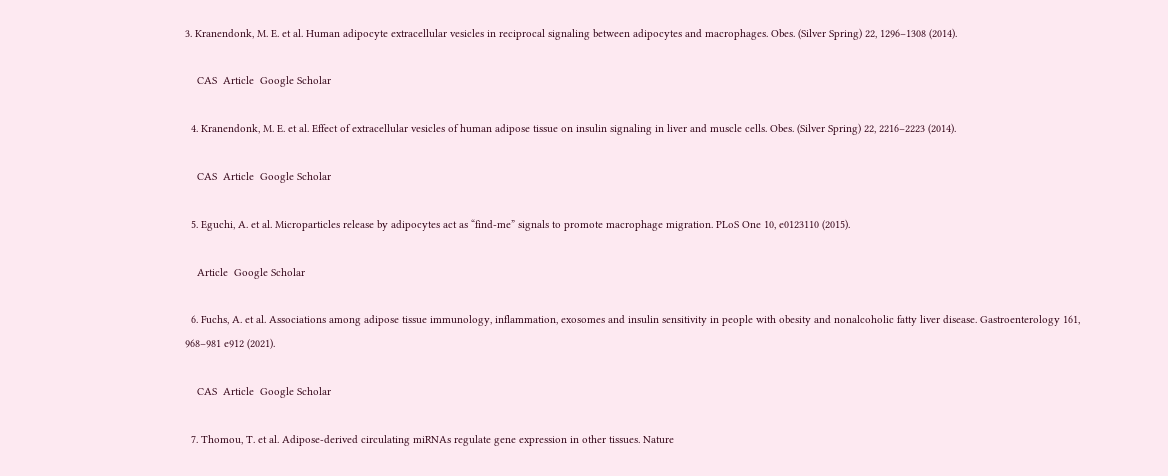3. Kranendonk, M. E. et al. Human adipocyte extracellular vesicles in reciprocal signaling between adipocytes and macrophages. Obes. (Silver Spring) 22, 1296–1308 (2014).

    CAS  Article  Google Scholar

  4. Kranendonk, M. E. et al. Effect of extracellular vesicles of human adipose tissue on insulin signaling in liver and muscle cells. Obes. (Silver Spring) 22, 2216–2223 (2014).

    CAS  Article  Google Scholar

  5. Eguchi, A. et al. Microparticles release by adipocytes act as “find-me” signals to promote macrophage migration. PLoS One 10, e0123110 (2015).

    Article  Google Scholar

  6. Fuchs, A. et al. Associations among adipose tissue immunology, inflammation, exosomes and insulin sensitivity in people with obesity and nonalcoholic fatty liver disease. Gastroenterology 161, 968–981 e912 (2021).

    CAS  Article  Google Scholar

  7. Thomou, T. et al. Adipose-derived circulating miRNAs regulate gene expression in other tissues. Nature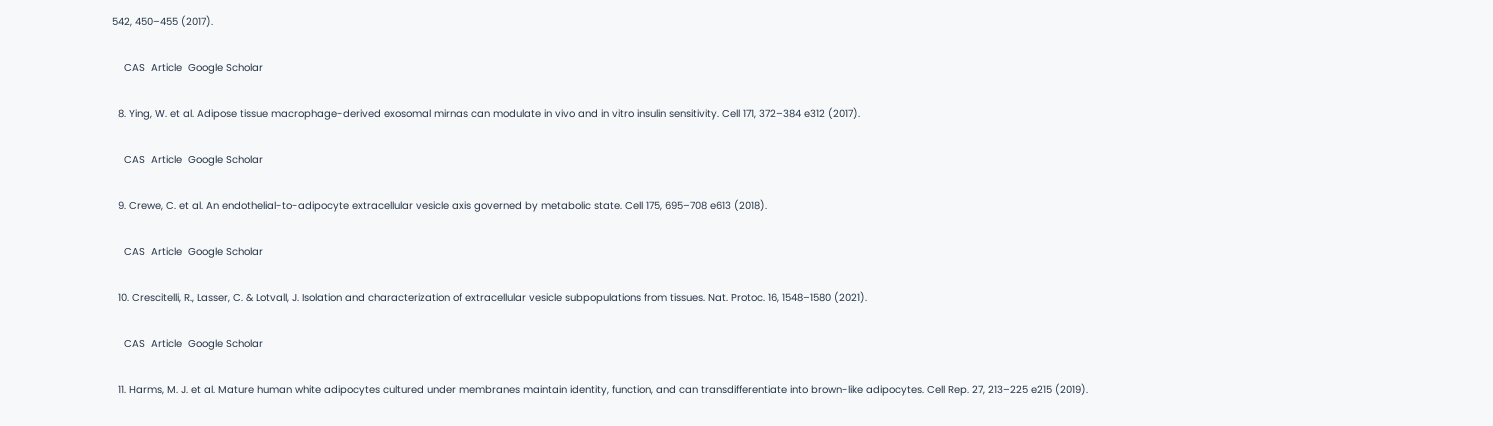542, 450–455 (2017).

    CAS  Article  Google Scholar

  8. Ying, W. et al. Adipose tissue macrophage-derived exosomal mirnas can modulate in vivo and in vitro insulin sensitivity. Cell 171, 372–384 e312 (2017).

    CAS  Article  Google Scholar

  9. Crewe, C. et al. An endothelial-to-adipocyte extracellular vesicle axis governed by metabolic state. Cell 175, 695–708 e613 (2018).

    CAS  Article  Google Scholar

  10. Crescitelli, R., Lasser, C. & Lotvall, J. Isolation and characterization of extracellular vesicle subpopulations from tissues. Nat. Protoc. 16, 1548–1580 (2021).

    CAS  Article  Google Scholar

  11. Harms, M. J. et al. Mature human white adipocytes cultured under membranes maintain identity, function, and can transdifferentiate into brown-like adipocytes. Cell Rep. 27, 213–225 e215 (2019).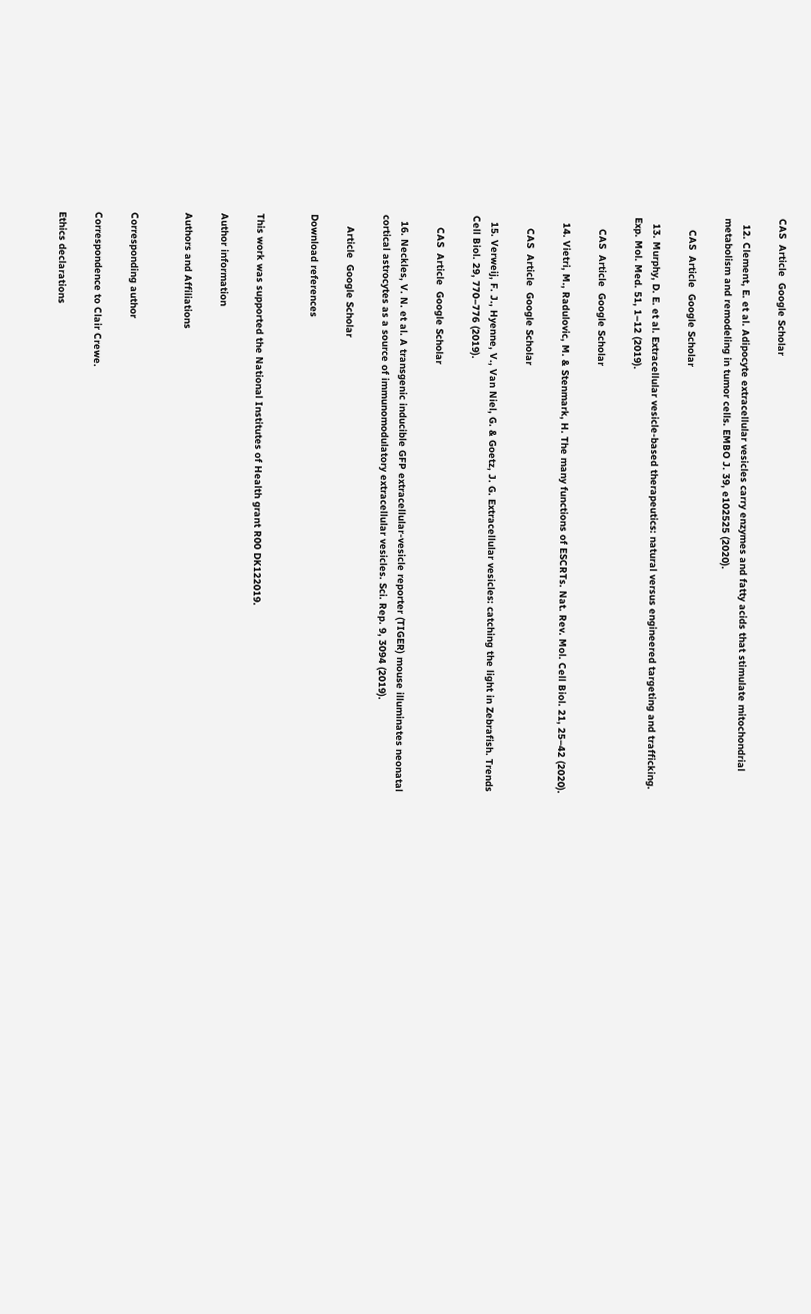CAS  Article  Google Scholar

  12. Clement, E. et al. Adipocyte extracellular vesicles carry enzymes and fatty acids that stimulate mitochondrial metabolism and remodeling in tumor cells. EMBO J. 39, e102525 (2020).

    CAS  Article  Google Scholar

  13. Murphy, D. E. et al. Extracellular vesicle-based therapeutics: natural versus engineered targeting and trafficking. Exp. Mol. Med. 51, 1–12 (2019).

    CAS  Article  Google Scholar

  14. Vietri, M., Radulovic, M. & Stenmark, H. The many functions of ESCRTs. Nat. Rev. Mol. Cell Biol. 21, 25–42 (2020).

    CAS  Article  Google Scholar

  15. Verweij, F. J., Hyenne, V., Van Niel, G. & Goetz, J. G. Extracellular vesicles: catching the light in Zebrafish. Trends Cell Biol. 29, 770–776 (2019).

    CAS  Article  Google Scholar

  16. Neckles, V. N. et al. A transgenic inducible GFP extracellular-vesicle reporter (TIGER) mouse illuminates neonatal cortical astrocytes as a source of immunomodulatory extracellular vesicles. Sci. Rep. 9, 3094 (2019).

    Article  Google Scholar

Download references


This work was supported the National Institutes of Health grant R00 DK122019.

Author information

Authors and Affiliations


Corresponding author

Correspondence to Clair Crewe.

Ethics declarations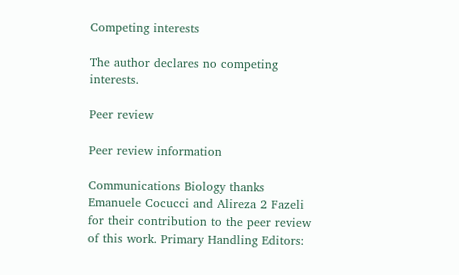Competing interests

The author declares no competing interests.

Peer review

Peer review information

Communications Biology thanks Emanuele Cocucci and Alireza 2 Fazeli for their contribution to the peer review of this work. Primary Handling Editors: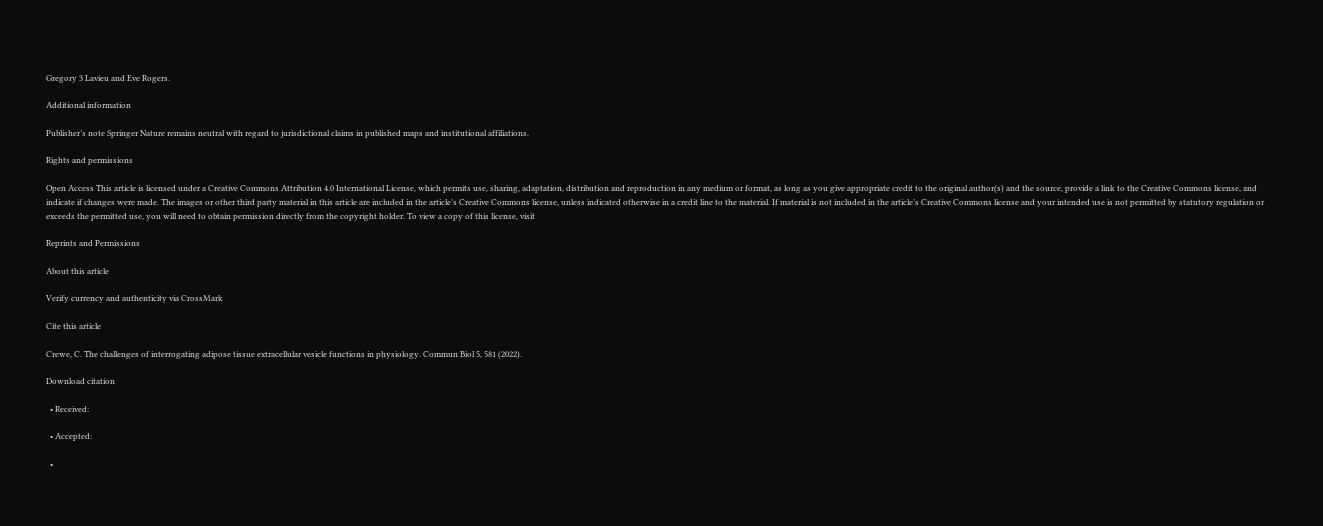Gregory 3 Lavieu and Eve Rogers.

Additional information

Publisher’s note Springer Nature remains neutral with regard to jurisdictional claims in published maps and institutional affiliations.

Rights and permissions

Open Access This article is licensed under a Creative Commons Attribution 4.0 International License, which permits use, sharing, adaptation, distribution and reproduction in any medium or format, as long as you give appropriate credit to the original author(s) and the source, provide a link to the Creative Commons license, and indicate if changes were made. The images or other third party material in this article are included in the article’s Creative Commons license, unless indicated otherwise in a credit line to the material. If material is not included in the article’s Creative Commons license and your intended use is not permitted by statutory regulation or exceeds the permitted use, you will need to obtain permission directly from the copyright holder. To view a copy of this license, visit

Reprints and Permissions

About this article

Verify currency and authenticity via CrossMark

Cite this article

Crewe, C. The challenges of interrogating adipose tissue extracellular vesicle functions in physiology. Commun Biol 5, 581 (2022).

Download citation

  • Received:

  • Accepted:

  •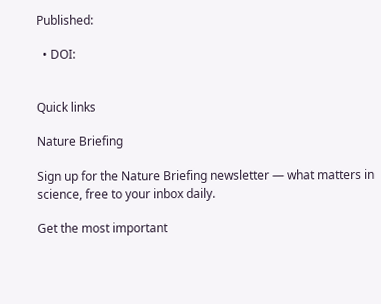Published:

  • DOI:


Quick links

Nature Briefing

Sign up for the Nature Briefing newsletter — what matters in science, free to your inbox daily.

Get the most important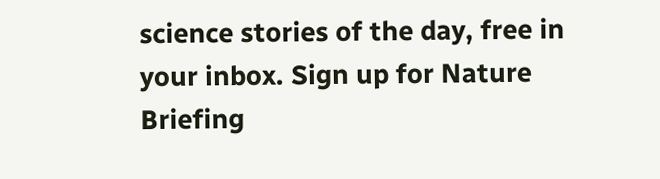science stories of the day, free in your inbox. Sign up for Nature Briefing